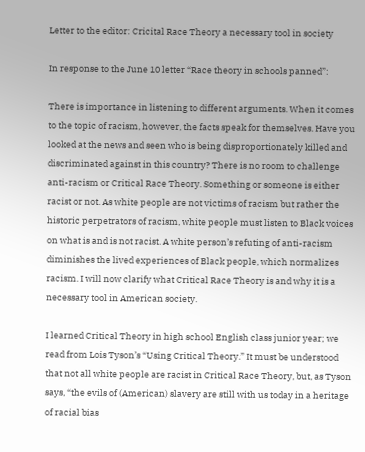Letter to the editor: Cricital Race Theory a necessary tool in society

In response to the June 10 letter “Race theory in schools panned”:

There is importance in listening to different arguments. When it comes to the topic of racism, however, the facts speak for themselves. Have you looked at the news and seen who is being disproportionately killed and discriminated against in this country? There is no room to challenge anti-racism or Critical Race Theory. Something or someone is either racist or not. As white people are not victims of racism but rather the historic perpetrators of racism, white people must listen to Black voices on what is and is not racist. A white person’s refuting of anti-racism diminishes the lived experiences of Black people, which normalizes racism. I will now clarify what Critical Race Theory is and why it is a necessary tool in American society.

I learned Critical Theory in high school English class junior year; we read from Lois Tyson’s “Using Critical Theory.” It must be understood that not all white people are racist in Critical Race Theory, but, as Tyson says, “the evils of (American) slavery are still with us today in a heritage of racial bias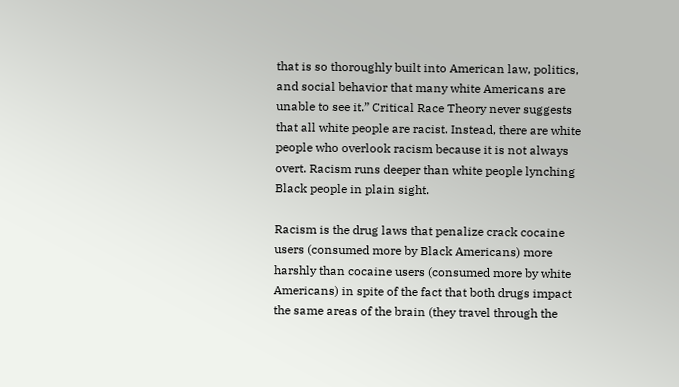that is so thoroughly built into American law, politics, and social behavior that many white Americans are unable to see it.” Critical Race Theory never suggests that all white people are racist. Instead, there are white people who overlook racism because it is not always overt. Racism runs deeper than white people lynching Black people in plain sight.

Racism is the drug laws that penalize crack cocaine users (consumed more by Black Americans) more harshly than cocaine users (consumed more by white Americans) in spite of the fact that both drugs impact the same areas of the brain (they travel through the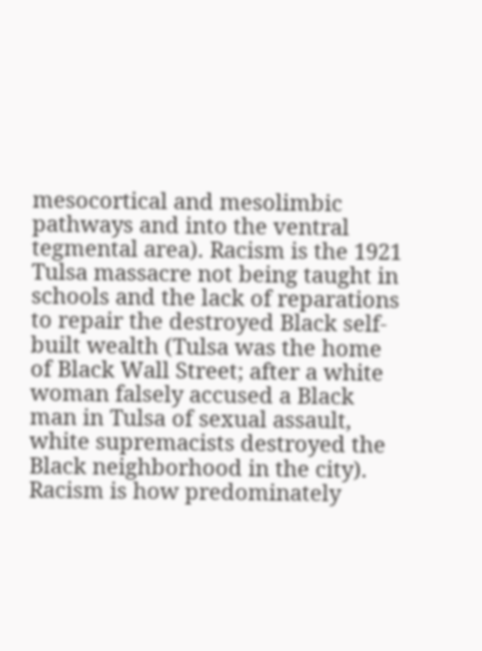mesocortical and mesolimbic pathways and into the ventral tegmental area). Racism is the 1921 Tulsa massacre not being taught in schools and the lack of reparations to repair the destroyed Black self-built wealth (Tulsa was the home of Black Wall Street; after a white woman falsely accused a Black man in Tulsa of sexual assault, white supremacists destroyed the Black neighborhood in the city). Racism is how predominately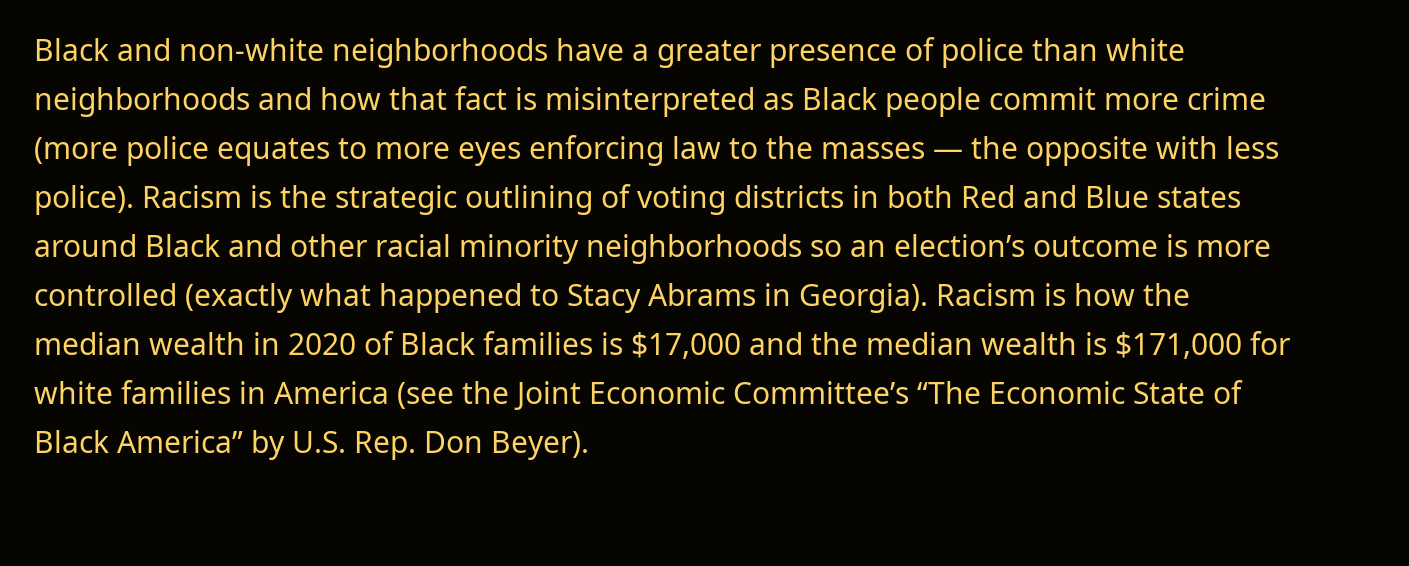Black and non-white neighborhoods have a greater presence of police than white neighborhoods and how that fact is misinterpreted as Black people commit more crime (more police equates to more eyes enforcing law to the masses — the opposite with less police). Racism is the strategic outlining of voting districts in both Red and Blue states around Black and other racial minority neighborhoods so an election’s outcome is more controlled (exactly what happened to Stacy Abrams in Georgia). Racism is how the median wealth in 2020 of Black families is $17,000 and the median wealth is $171,000 for white families in America (see the Joint Economic Committee’s “The Economic State of Black America” by U.S. Rep. Don Beyer).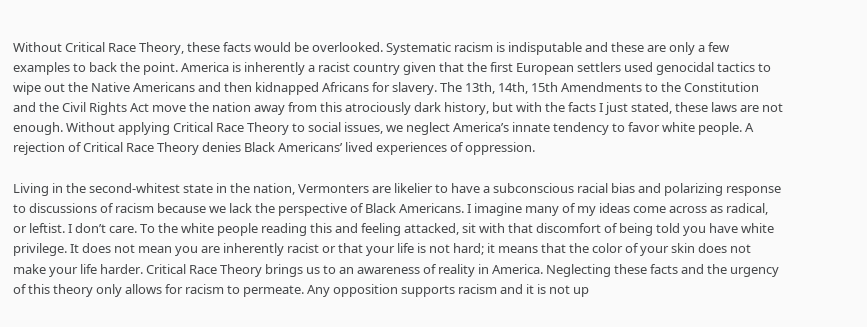Without Critical Race Theory, these facts would be overlooked. Systematic racism is indisputable and these are only a few examples to back the point. America is inherently a racist country given that the first European settlers used genocidal tactics to wipe out the Native Americans and then kidnapped Africans for slavery. The 13th, 14th, 15th Amendments to the Constitution and the Civil Rights Act move the nation away from this atrociously dark history, but with the facts I just stated, these laws are not enough. Without applying Critical Race Theory to social issues, we neglect America’s innate tendency to favor white people. A rejection of Critical Race Theory denies Black Americans’ lived experiences of oppression.

Living in the second-whitest state in the nation, Vermonters are likelier to have a subconscious racial bias and polarizing response to discussions of racism because we lack the perspective of Black Americans. I imagine many of my ideas come across as radical, or leftist. I don’t care. To the white people reading this and feeling attacked, sit with that discomfort of being told you have white privilege. It does not mean you are inherently racist or that your life is not hard; it means that the color of your skin does not make your life harder. Critical Race Theory brings us to an awareness of reality in America. Neglecting these facts and the urgency of this theory only allows for racism to permeate. Any opposition supports racism and it is not up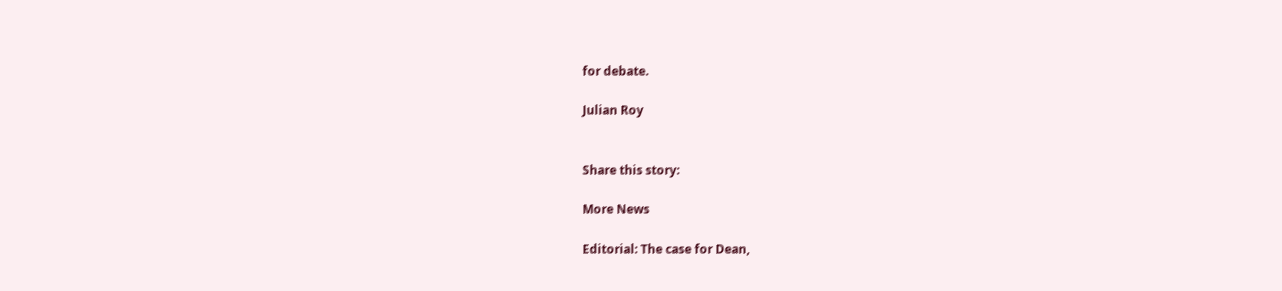for debate.

Julian Roy


Share this story:

More News

Editorial: The case for Dean,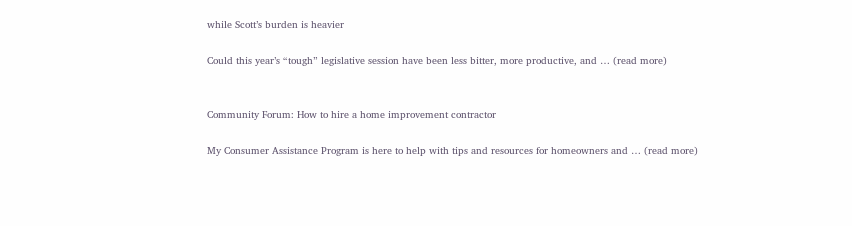while Scott’s burden is heavier

Could this year’s “tough” legislative session have been less bitter, more productive, and … (read more)


Community Forum: How to hire a home improvement contractor

My Consumer Assistance Program is here to help with tips and resources for homeowners and … (read more)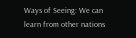Ways of Seeing: We can learn from other nations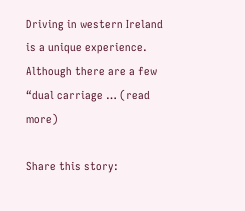Driving in western Ireland is a unique experience. Although there are a few “dual carriage … (read more)

Share this story: